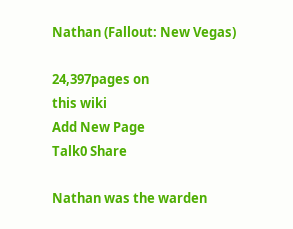Nathan (Fallout: New Vegas)

24,397pages on
this wiki
Add New Page
Talk0 Share

Nathan was the warden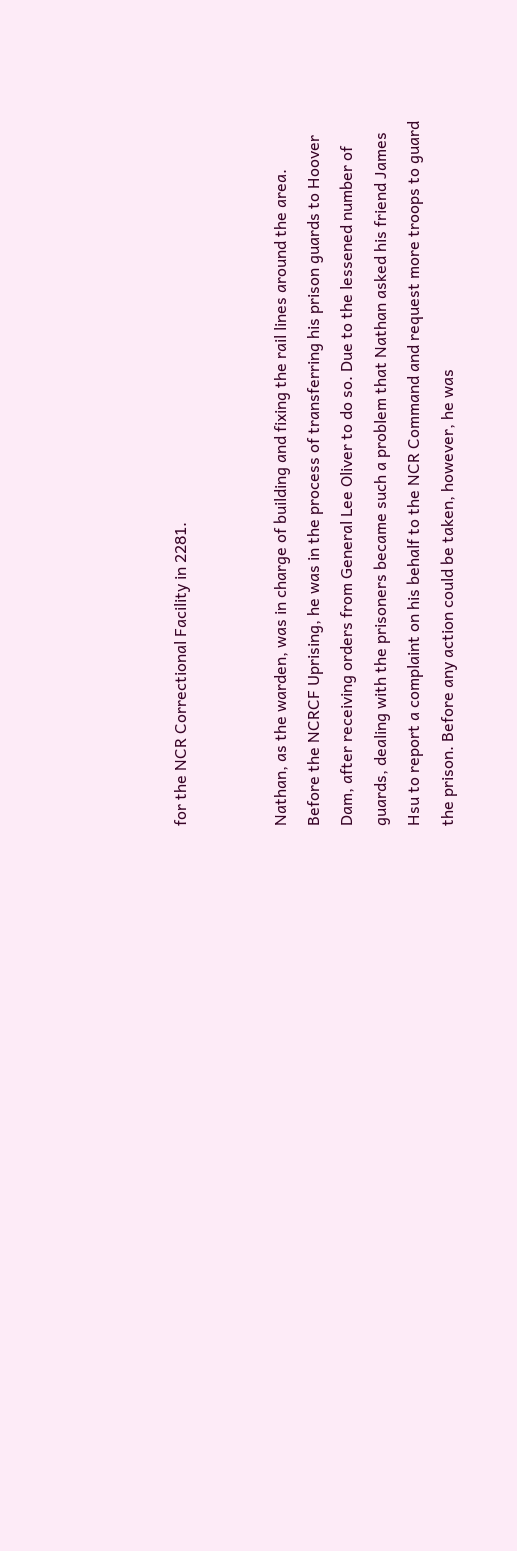for the NCR Correctional Facility in 2281.


Nathan, as the warden, was in charge of building and fixing the rail lines around the area. Before the NCRCF Uprising, he was in the process of transferring his prison guards to Hoover Dam, after receiving orders from General Lee Oliver to do so. Due to the lessened number of guards, dealing with the prisoners became such a problem that Nathan asked his friend James Hsu to report a complaint on his behalf to the NCR Command and request more troops to guard the prison. Before any action could be taken, however, he was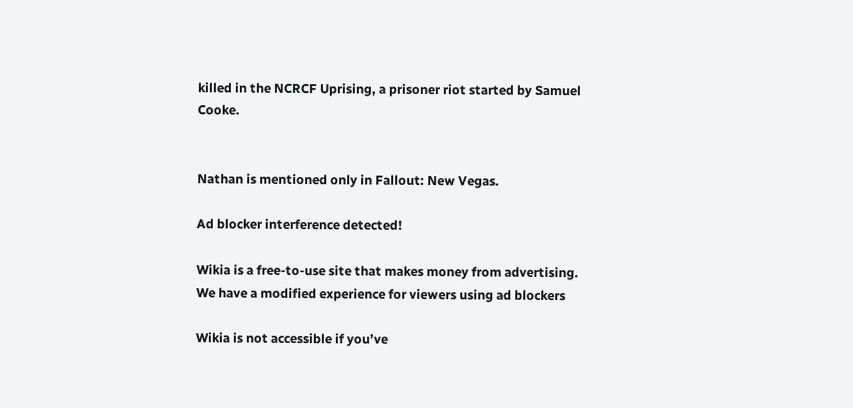killed in the NCRCF Uprising, a prisoner riot started by Samuel Cooke.


Nathan is mentioned only in Fallout: New Vegas.

Ad blocker interference detected!

Wikia is a free-to-use site that makes money from advertising. We have a modified experience for viewers using ad blockers

Wikia is not accessible if you’ve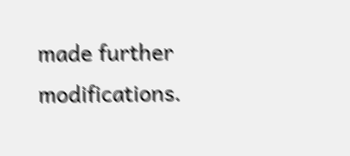made further modifications.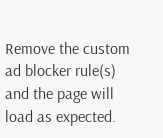Remove the custom ad blocker rule(s) and the page will load as expected.